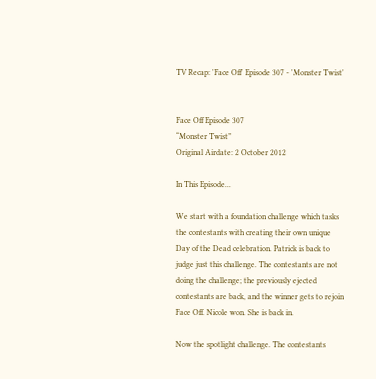TV Recap: 'Face Off' Episode 307 - 'Monster Twist'


Face Off Episode 307
“Monster Twist”
Original Airdate: 2 October 2012

In This Episode...

We start with a foundation challenge which tasks the contestants with creating their own unique Day of the Dead celebration. Patrick is back to judge just this challenge. The contestants are not doing the challenge; the previously ejected contestants are back, and the winner gets to rejoin Face Off. Nicole won. She is back in.

Now the spotlight challenge. The contestants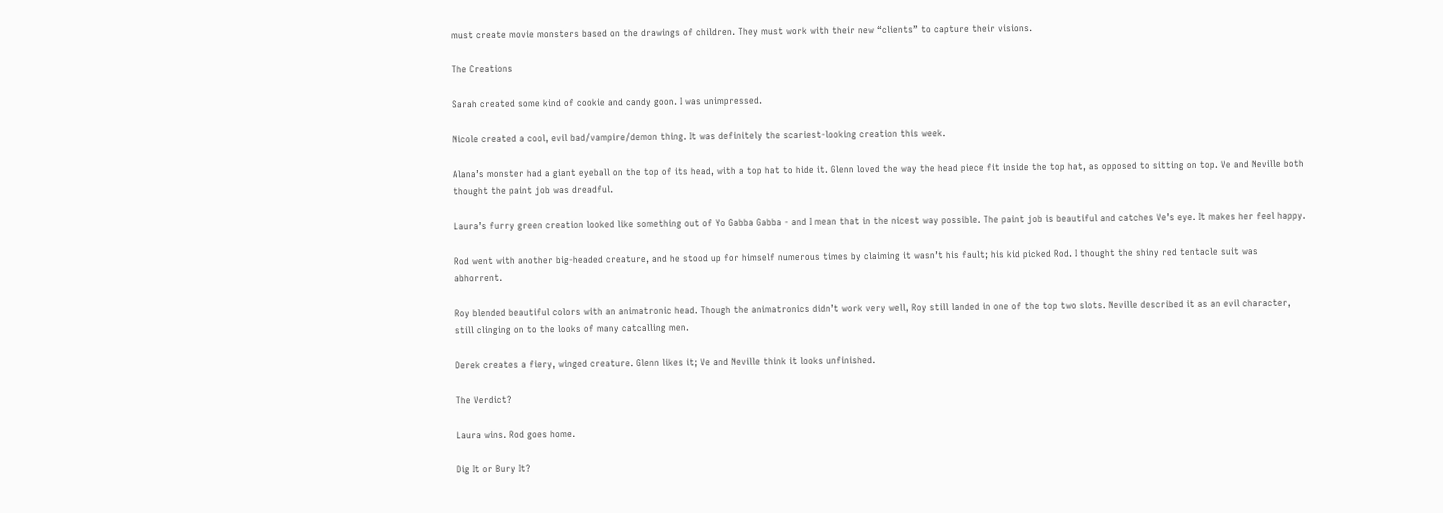must create movie monsters based on the drawings of children. They must work with their new “clients” to capture their visions.

The Creations

Sarah created some kind of cookie and candy goon. I was unimpressed.

Nicole created a cool, evil bad/vampire/demon thing. It was definitely the scariest-looking creation this week.

Alana’s monster had a giant eyeball on the top of its head, with a top hat to hide it. Glenn loved the way the head piece fit inside the top hat, as opposed to sitting on top. Ve and Neville both thought the paint job was dreadful.

Laura’s furry green creation looked like something out of Yo Gabba Gabba - and I mean that in the nicest way possible. The paint job is beautiful and catches Ve’s eye. It makes her feel happy.

Rod went with another big-headed creature, and he stood up for himself numerous times by claiming it wasn’t his fault; his kid picked Rod. I thought the shiny red tentacle suit was abhorrent.

Roy blended beautiful colors with an animatronic head. Though the animatronics didn’t work very well, Roy still landed in one of the top two slots. Neville described it as an evil character, still clinging on to the looks of many catcalling men.

Derek creates a fiery, winged creature. Glenn likes it; Ve and Neville think it looks unfinished.

The Verdict?

Laura wins. Rod goes home.

Dig It or Bury It?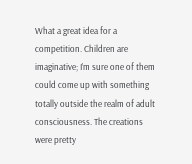What a great idea for a competition. Children are imaginative; I’m sure one of them could come up with something totally outside the realm of adult consciousness. The creations were pretty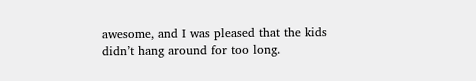awesome, and I was pleased that the kids didn’t hang around for too long.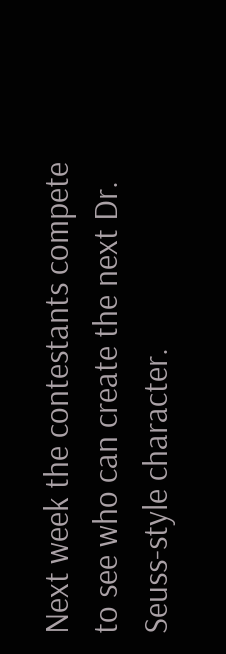Next week the contestants compete to see who can create the next Dr. Seuss-style character.